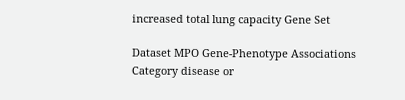increased total lung capacity Gene Set

Dataset MPO Gene-Phenotype Associations
Category disease or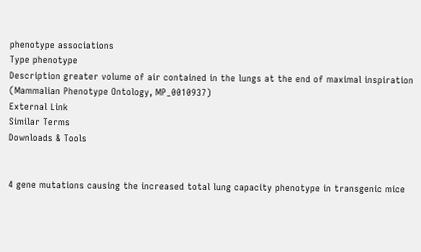phenotype associations
Type phenotype
Description greater volume of air contained in the lungs at the end of maximal inspiration (Mammalian Phenotype Ontology, MP_0010937)
External Link
Similar Terms
Downloads & Tools


4 gene mutations causing the increased total lung capacity phenotype in transgenic mice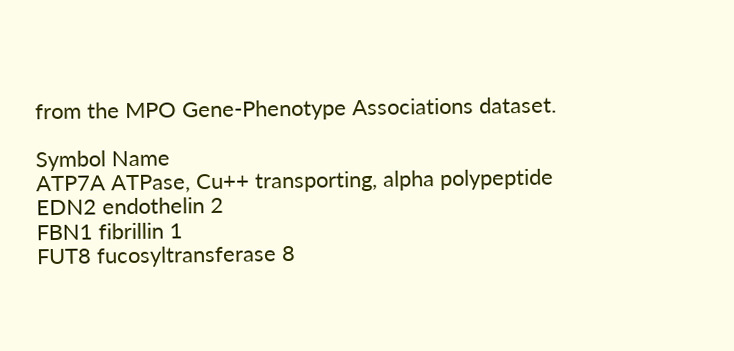from the MPO Gene-Phenotype Associations dataset.

Symbol Name
ATP7A ATPase, Cu++ transporting, alpha polypeptide
EDN2 endothelin 2
FBN1 fibrillin 1
FUT8 fucosyltransferase 8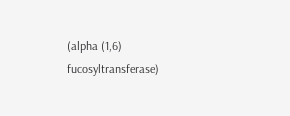(alpha (1,6) fucosyltransferase)